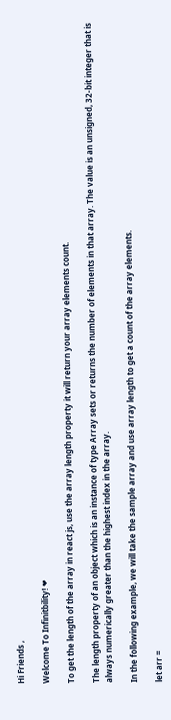Hi Friends ,

Welcome To Infinitbility! ❤

To get the length of the array in react js, use the array length property it will return your array elements count.

The length property of an object which is an instance of type Array sets or returns the number of elements in that array. The value is an unsigned, 32-bit integer that is always numerically greater than the highest index in the array.

In the following example, we will take the sample array and use array length to get a count of the array elements.

let arr =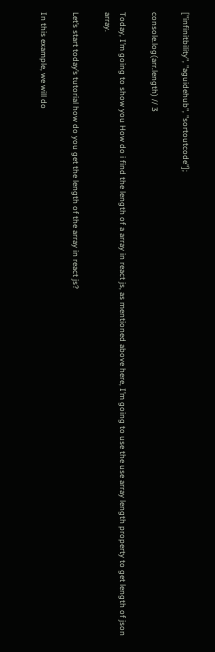["infinitbility", "aguidehub", "sortoutcode"];

console.log(arr.length) // 3

Today, I’m going to show you How do i find the length of a array in react js, as mentioned above here, I’m going to use the use array length property to get length of json array.

Let’s start today’s tutorial how do you get the length of the array in react js?

In this example, we will do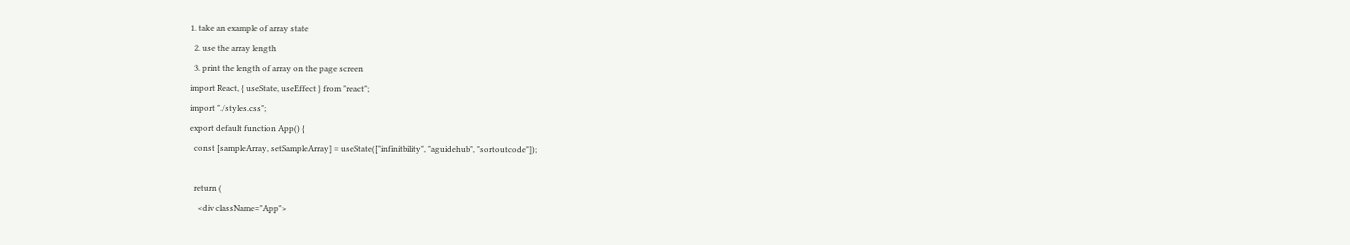1. take an example of array state
  2. use the array length
  3. print the length of array on the page screen
import React, { useState, useEffect } from "react";
import "./styles.css";
export default function App() {
  const [sampleArray, setSampleArray] = useState(["infinitbility", "aguidehub", "sortoutcode"]);

  return (
    <div className="App">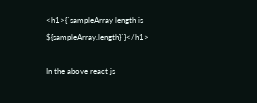<h1>{`sampleArray length is ${sampleArray.length}`}</h1>

In the above react js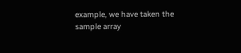example, we have taken the sample array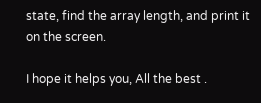state, find the array length, and print it on the screen.

I hope it helps you, All the best .